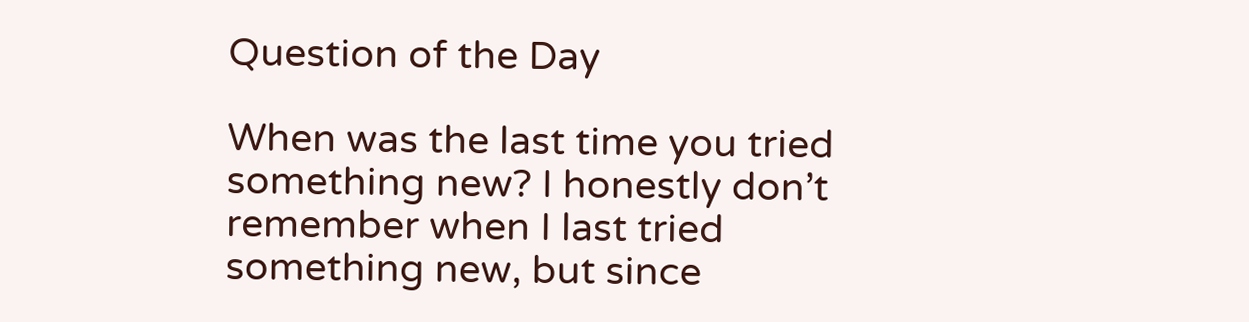Question of the Day

When was the last time you tried something new? I honestly don’t remember when I last tried something new, but since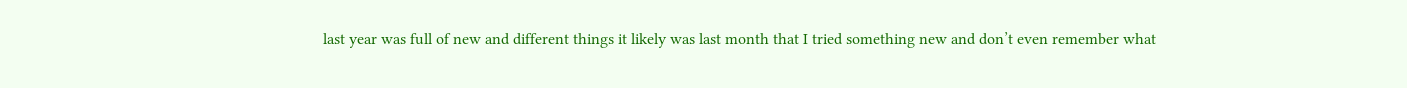last year was full of new and different things it likely was last month that I tried something new and don’t even remember what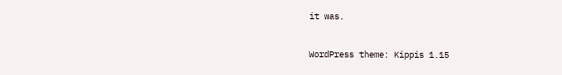it was.

WordPress theme: Kippis 1.15